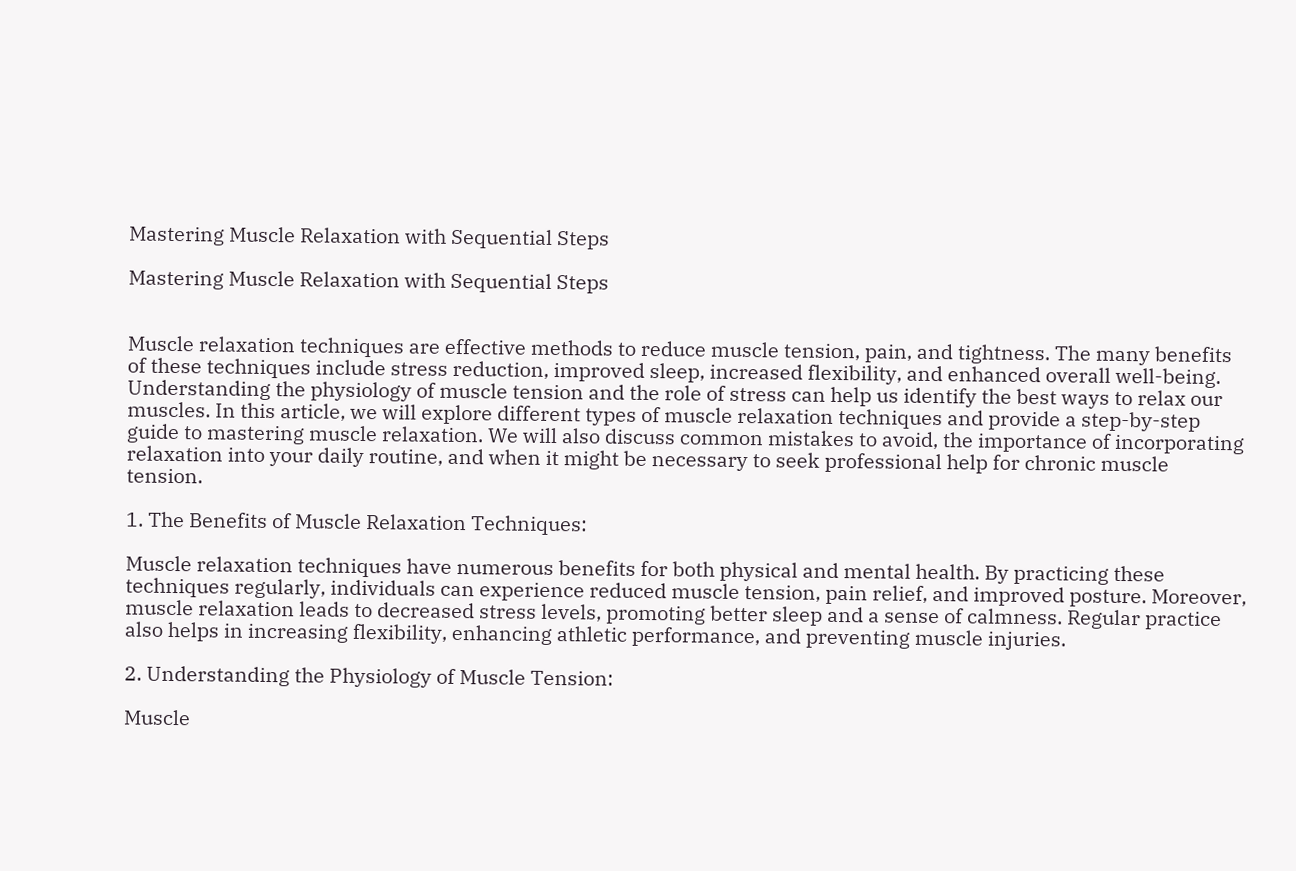Mastering Muscle Relaxation with Sequential Steps

Mastering Muscle Relaxation with Sequential Steps


Muscle relaxation techniques are effective methods to reduce muscle tension, pain, and tightness. The many benefits of these techniques include stress reduction, improved sleep, increased flexibility, and enhanced overall well-being. Understanding the physiology of muscle tension and the role of stress can help us identify the best ways to relax our muscles. In this article, we will explore different types of muscle relaxation techniques and provide a step-by-step guide to mastering muscle relaxation. We will also discuss common mistakes to avoid, the importance of incorporating relaxation into your daily routine, and when it might be necessary to seek professional help for chronic muscle tension.

1. The Benefits of Muscle Relaxation Techniques:

Muscle relaxation techniques have numerous benefits for both physical and mental health. By practicing these techniques regularly, individuals can experience reduced muscle tension, pain relief, and improved posture. Moreover, muscle relaxation leads to decreased stress levels, promoting better sleep and a sense of calmness. Regular practice also helps in increasing flexibility, enhancing athletic performance, and preventing muscle injuries.

2. Understanding the Physiology of Muscle Tension:

Muscle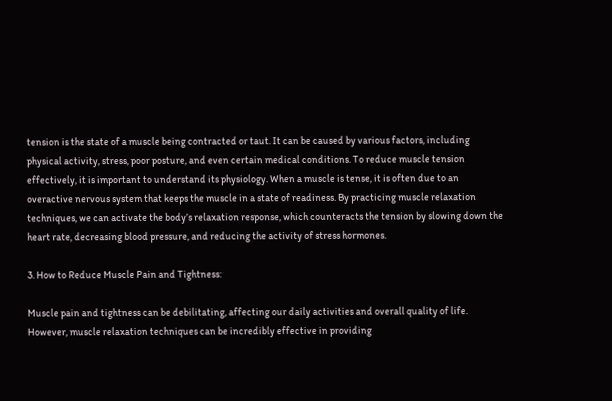tension is the state of a muscle being contracted or taut. It can be caused by various factors, including physical activity, stress, poor posture, and even certain medical conditions. To reduce muscle tension effectively, it is important to understand its physiology. When a muscle is tense, it is often due to an overactive nervous system that keeps the muscle in a state of readiness. By practicing muscle relaxation techniques, we can activate the body’s relaxation response, which counteracts the tension by slowing down the heart rate, decreasing blood pressure, and reducing the activity of stress hormones.

3. How to Reduce Muscle Pain and Tightness:

Muscle pain and tightness can be debilitating, affecting our daily activities and overall quality of life. However, muscle relaxation techniques can be incredibly effective in providing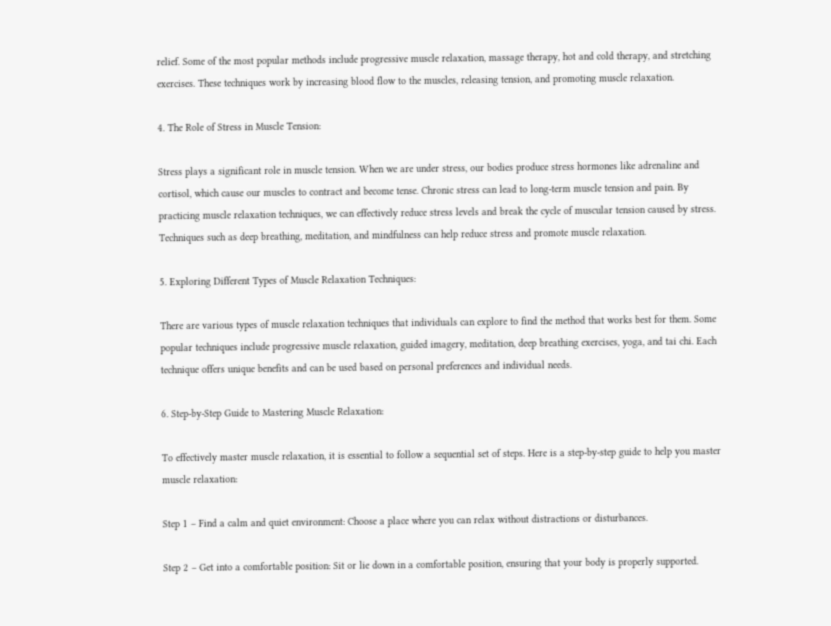relief. Some of the most popular methods include progressive muscle relaxation, massage therapy, hot and cold therapy, and stretching exercises. These techniques work by increasing blood flow to the muscles, releasing tension, and promoting muscle relaxation.

4. The Role of Stress in Muscle Tension:

Stress plays a significant role in muscle tension. When we are under stress, our bodies produce stress hormones like adrenaline and cortisol, which cause our muscles to contract and become tense. Chronic stress can lead to long-term muscle tension and pain. By practicing muscle relaxation techniques, we can effectively reduce stress levels and break the cycle of muscular tension caused by stress. Techniques such as deep breathing, meditation, and mindfulness can help reduce stress and promote muscle relaxation.

5. Exploring Different Types of Muscle Relaxation Techniques:

There are various types of muscle relaxation techniques that individuals can explore to find the method that works best for them. Some popular techniques include progressive muscle relaxation, guided imagery, meditation, deep breathing exercises, yoga, and tai chi. Each technique offers unique benefits and can be used based on personal preferences and individual needs.

6. Step-by-Step Guide to Mastering Muscle Relaxation:

To effectively master muscle relaxation, it is essential to follow a sequential set of steps. Here is a step-by-step guide to help you master muscle relaxation:

Step 1 – Find a calm and quiet environment: Choose a place where you can relax without distractions or disturbances.

Step 2 – Get into a comfortable position: Sit or lie down in a comfortable position, ensuring that your body is properly supported.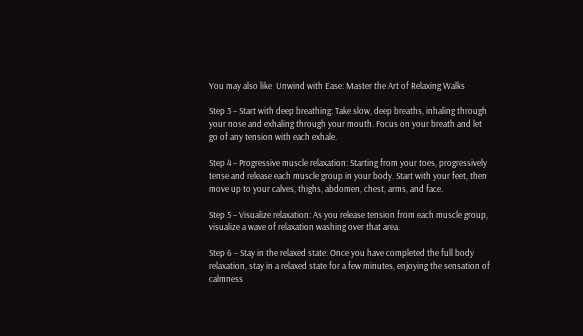You may also like  Unwind with Ease: Master the Art of Relaxing Walks

Step 3 – Start with deep breathing: Take slow, deep breaths, inhaling through your nose and exhaling through your mouth. Focus on your breath and let go of any tension with each exhale.

Step 4 – Progressive muscle relaxation: Starting from your toes, progressively tense and release each muscle group in your body. Start with your feet, then move up to your calves, thighs, abdomen, chest, arms, and face.

Step 5 – Visualize relaxation: As you release tension from each muscle group, visualize a wave of relaxation washing over that area.

Step 6 – Stay in the relaxed state: Once you have completed the full body relaxation, stay in a relaxed state for a few minutes, enjoying the sensation of calmness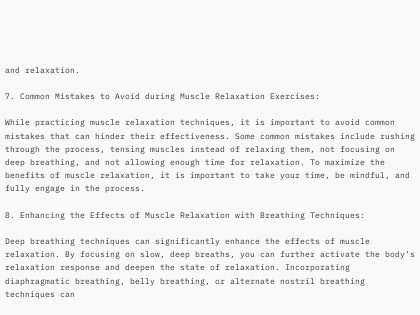and relaxation.

7. Common Mistakes to Avoid during Muscle Relaxation Exercises:

While practicing muscle relaxation techniques, it is important to avoid common mistakes that can hinder their effectiveness. Some common mistakes include rushing through the process, tensing muscles instead of relaxing them, not focusing on deep breathing, and not allowing enough time for relaxation. To maximize the benefits of muscle relaxation, it is important to take your time, be mindful, and fully engage in the process.

8. Enhancing the Effects of Muscle Relaxation with Breathing Techniques:

Deep breathing techniques can significantly enhance the effects of muscle relaxation. By focusing on slow, deep breaths, you can further activate the body’s relaxation response and deepen the state of relaxation. Incorporating diaphragmatic breathing, belly breathing, or alternate nostril breathing techniques can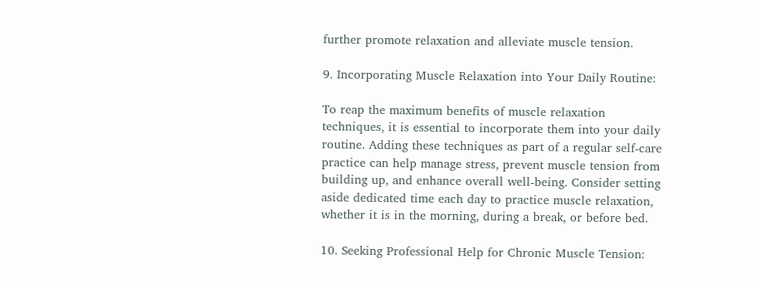further promote relaxation and alleviate muscle tension.

9. Incorporating Muscle Relaxation into Your Daily Routine:

To reap the maximum benefits of muscle relaxation techniques, it is essential to incorporate them into your daily routine. Adding these techniques as part of a regular self-care practice can help manage stress, prevent muscle tension from building up, and enhance overall well-being. Consider setting aside dedicated time each day to practice muscle relaxation, whether it is in the morning, during a break, or before bed.

10. Seeking Professional Help for Chronic Muscle Tension: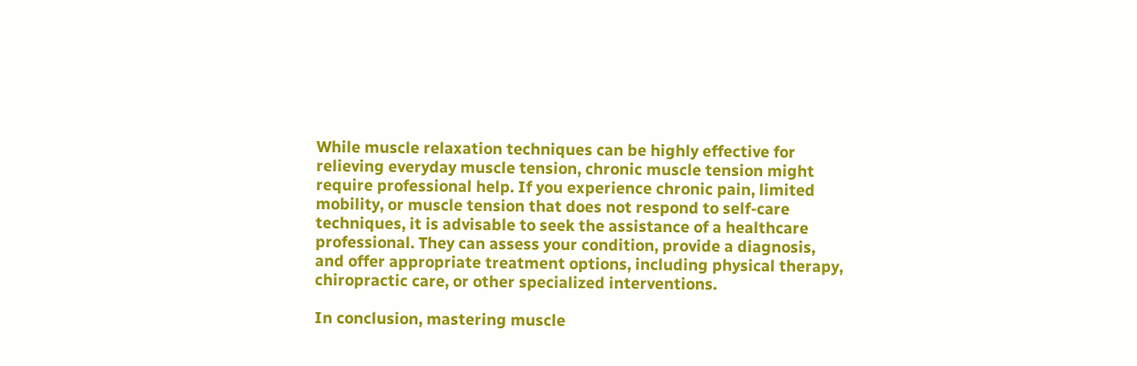While muscle relaxation techniques can be highly effective for relieving everyday muscle tension, chronic muscle tension might require professional help. If you experience chronic pain, limited mobility, or muscle tension that does not respond to self-care techniques, it is advisable to seek the assistance of a healthcare professional. They can assess your condition, provide a diagnosis, and offer appropriate treatment options, including physical therapy, chiropractic care, or other specialized interventions.

In conclusion, mastering muscle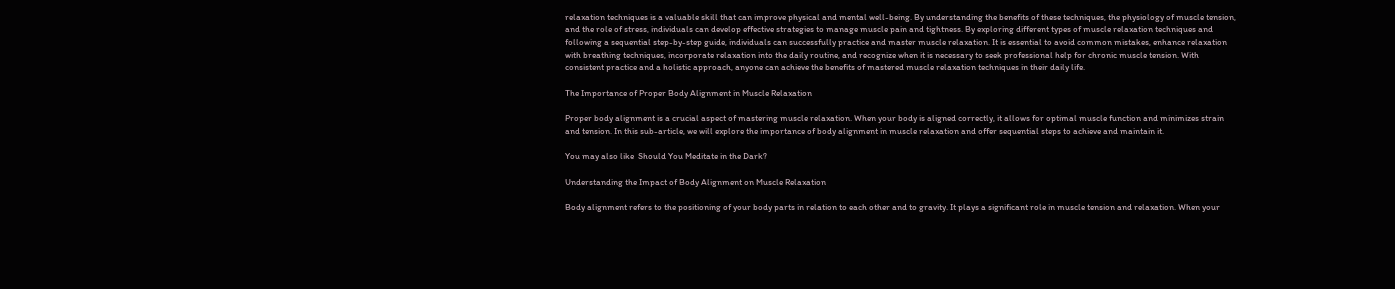relaxation techniques is a valuable skill that can improve physical and mental well-being. By understanding the benefits of these techniques, the physiology of muscle tension, and the role of stress, individuals can develop effective strategies to manage muscle pain and tightness. By exploring different types of muscle relaxation techniques and following a sequential step-by-step guide, individuals can successfully practice and master muscle relaxation. It is essential to avoid common mistakes, enhance relaxation with breathing techniques, incorporate relaxation into the daily routine, and recognize when it is necessary to seek professional help for chronic muscle tension. With consistent practice and a holistic approach, anyone can achieve the benefits of mastered muscle relaxation techniques in their daily life.

The Importance of Proper Body Alignment in Muscle Relaxation

Proper body alignment is a crucial aspect of mastering muscle relaxation. When your body is aligned correctly, it allows for optimal muscle function and minimizes strain and tension. In this sub-article, we will explore the importance of body alignment in muscle relaxation and offer sequential steps to achieve and maintain it.

You may also like  Should You Meditate in the Dark?

Understanding the Impact of Body Alignment on Muscle Relaxation

Body alignment refers to the positioning of your body parts in relation to each other and to gravity. It plays a significant role in muscle tension and relaxation. When your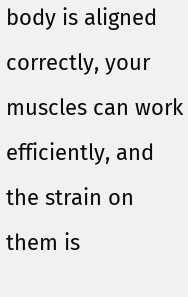body is aligned correctly, your muscles can work efficiently, and the strain on them is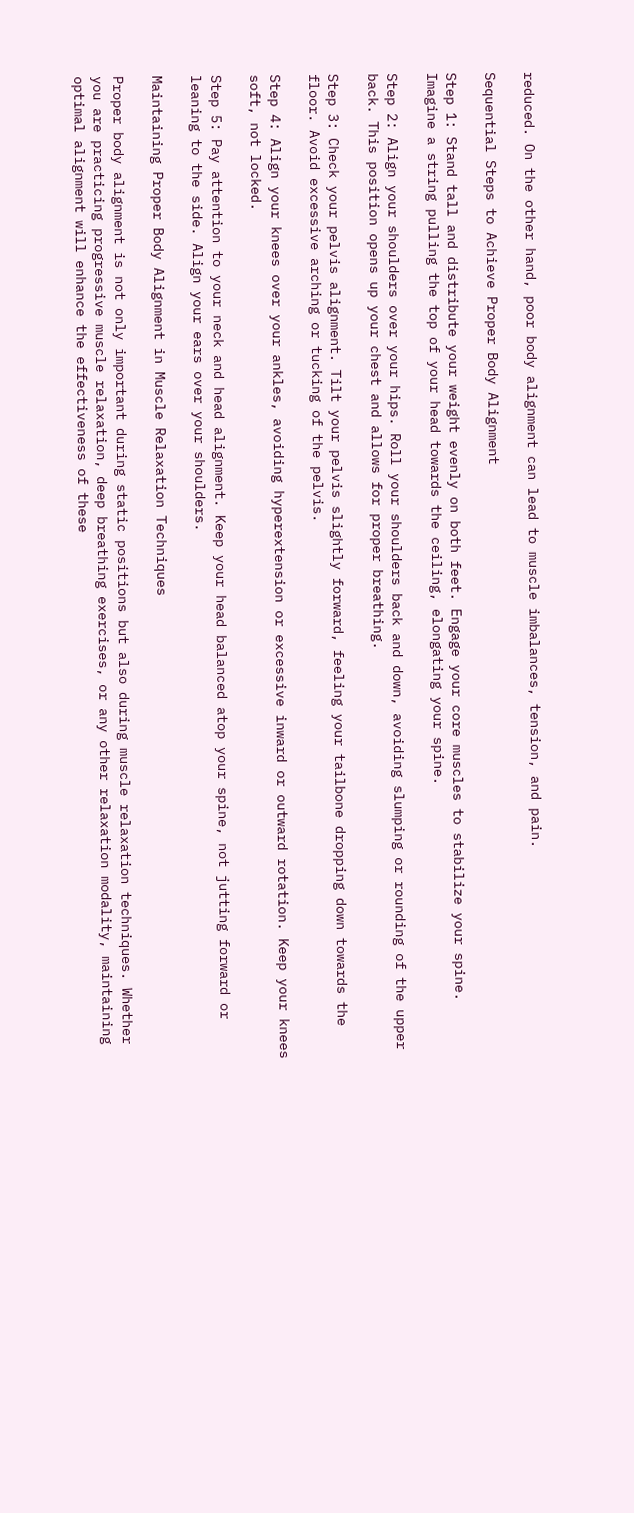reduced. On the other hand, poor body alignment can lead to muscle imbalances, tension, and pain.

Sequential Steps to Achieve Proper Body Alignment

Step 1: Stand tall and distribute your weight evenly on both feet. Engage your core muscles to stabilize your spine. Imagine a string pulling the top of your head towards the ceiling, elongating your spine.

Step 2: Align your shoulders over your hips. Roll your shoulders back and down, avoiding slumping or rounding of the upper back. This position opens up your chest and allows for proper breathing.

Step 3: Check your pelvis alignment. Tilt your pelvis slightly forward, feeling your tailbone dropping down towards the floor. Avoid excessive arching or tucking of the pelvis.

Step 4: Align your knees over your ankles, avoiding hyperextension or excessive inward or outward rotation. Keep your knees soft, not locked.

Step 5: Pay attention to your neck and head alignment. Keep your head balanced atop your spine, not jutting forward or leaning to the side. Align your ears over your shoulders.

Maintaining Proper Body Alignment in Muscle Relaxation Techniques

Proper body alignment is not only important during static positions but also during muscle relaxation techniques. Whether you are practicing progressive muscle relaxation, deep breathing exercises, or any other relaxation modality, maintaining optimal alignment will enhance the effectiveness of these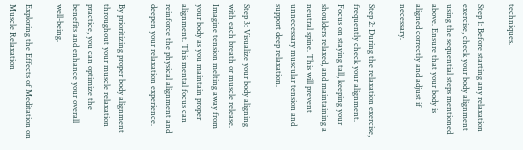techniques.

Step 1: Before starting any relaxation exercise, check your body alignment using the sequential steps mentioned above. Ensure that your body is aligned correctly and adjust if necessary.

Step 2: During the relaxation exercise, frequently check your alignment. Focus on staying tall, keeping your shoulders relaxed, and maintaining a neutral spine. This will prevent unnecessary muscular tension and support deep relaxation.

Step 3: Visualize your body aligning with each breath or muscle release. Imagine tension melting away from your body as you maintain proper alignment. This mental focus can reinforce the physical alignment and deepen your relaxation experience.

By prioritizing proper body alignment throughout your muscle relaxation practice, you can optimize the benefits and enhance your overall well-being.

Exploring the Effects of Meditation on Muscle Relaxation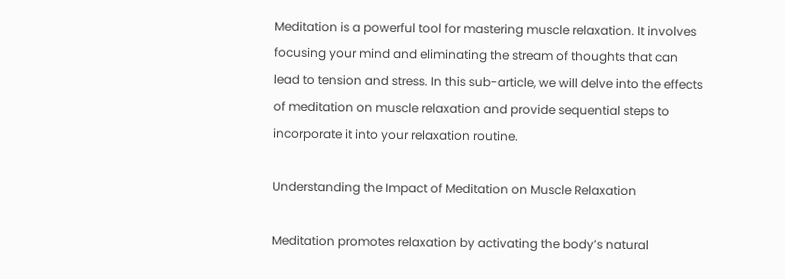Meditation is a powerful tool for mastering muscle relaxation. It involves focusing your mind and eliminating the stream of thoughts that can lead to tension and stress. In this sub-article, we will delve into the effects of meditation on muscle relaxation and provide sequential steps to incorporate it into your relaxation routine.

Understanding the Impact of Meditation on Muscle Relaxation

Meditation promotes relaxation by activating the body’s natural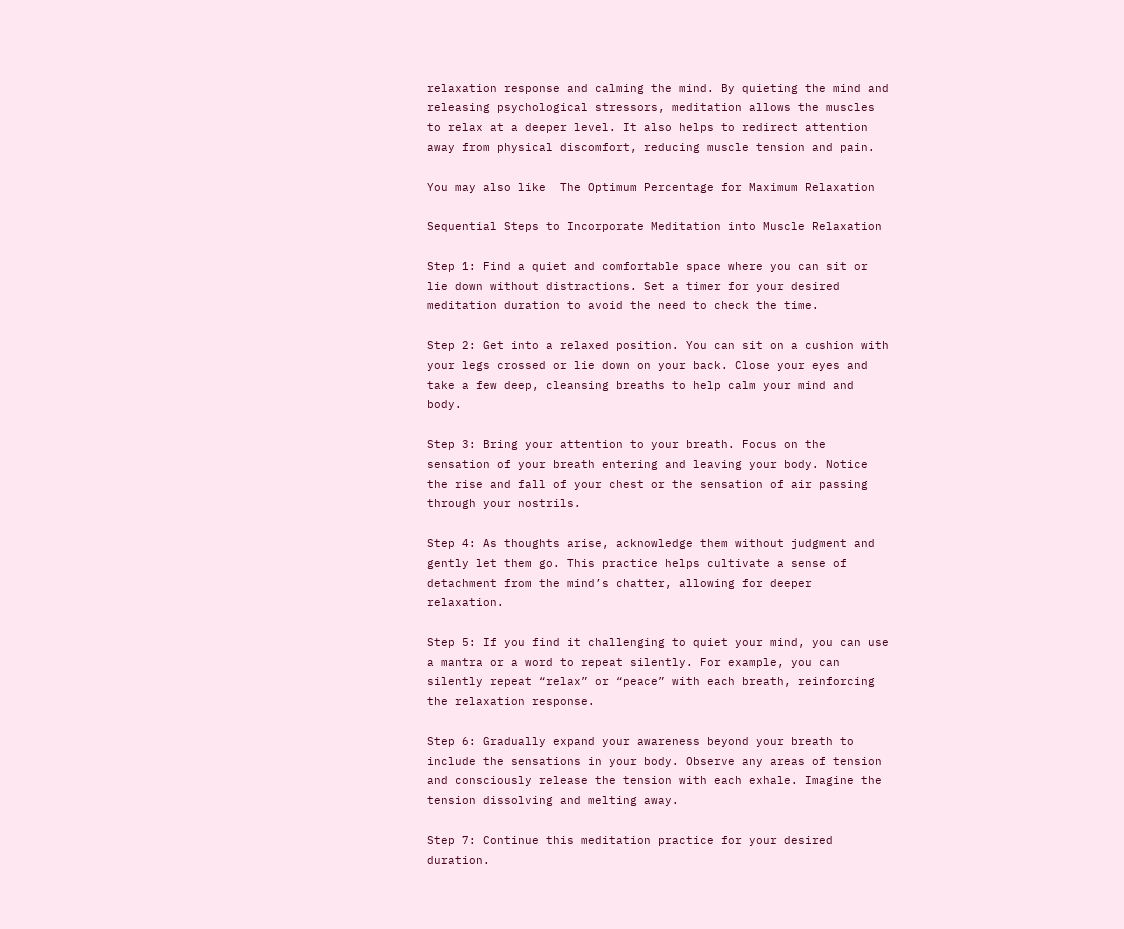relaxation response and calming the mind. By quieting the mind and releasing psychological stressors, meditation allows the muscles to relax at a deeper level. It also helps to redirect attention away from physical discomfort, reducing muscle tension and pain.

You may also like  The Optimum Percentage for Maximum Relaxation

Sequential Steps to Incorporate Meditation into Muscle Relaxation

Step 1: Find a quiet and comfortable space where you can sit or lie down without distractions. Set a timer for your desired meditation duration to avoid the need to check the time.

Step 2: Get into a relaxed position. You can sit on a cushion with your legs crossed or lie down on your back. Close your eyes and take a few deep, cleansing breaths to help calm your mind and body.

Step 3: Bring your attention to your breath. Focus on the sensation of your breath entering and leaving your body. Notice the rise and fall of your chest or the sensation of air passing through your nostrils.

Step 4: As thoughts arise, acknowledge them without judgment and gently let them go. This practice helps cultivate a sense of detachment from the mind’s chatter, allowing for deeper relaxation.

Step 5: If you find it challenging to quiet your mind, you can use a mantra or a word to repeat silently. For example, you can silently repeat “relax” or “peace” with each breath, reinforcing the relaxation response.

Step 6: Gradually expand your awareness beyond your breath to include the sensations in your body. Observe any areas of tension and consciously release the tension with each exhale. Imagine the tension dissolving and melting away.

Step 7: Continue this meditation practice for your desired duration.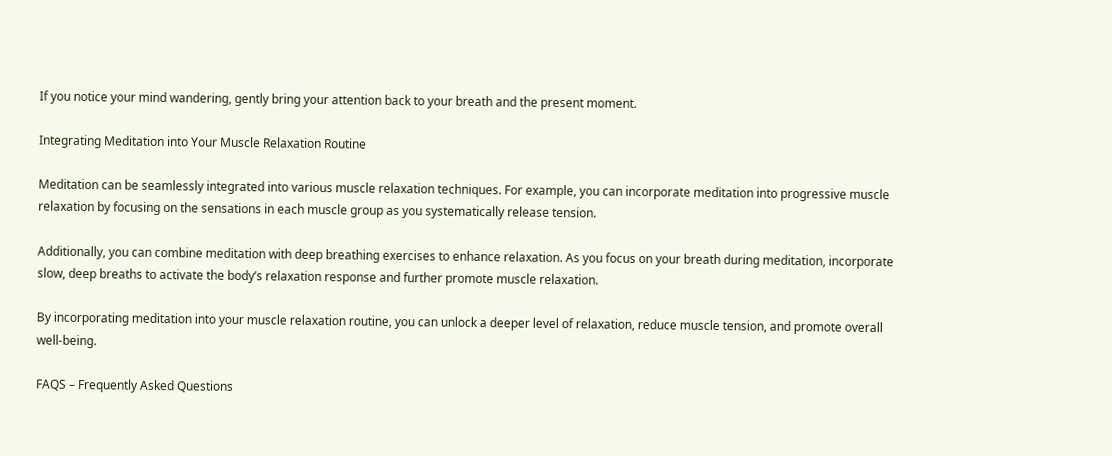If you notice your mind wandering, gently bring your attention back to your breath and the present moment.

Integrating Meditation into Your Muscle Relaxation Routine

Meditation can be seamlessly integrated into various muscle relaxation techniques. For example, you can incorporate meditation into progressive muscle relaxation by focusing on the sensations in each muscle group as you systematically release tension.

Additionally, you can combine meditation with deep breathing exercises to enhance relaxation. As you focus on your breath during meditation, incorporate slow, deep breaths to activate the body’s relaxation response and further promote muscle relaxation.

By incorporating meditation into your muscle relaxation routine, you can unlock a deeper level of relaxation, reduce muscle tension, and promote overall well-being.

FAQS – Frequently Asked Questions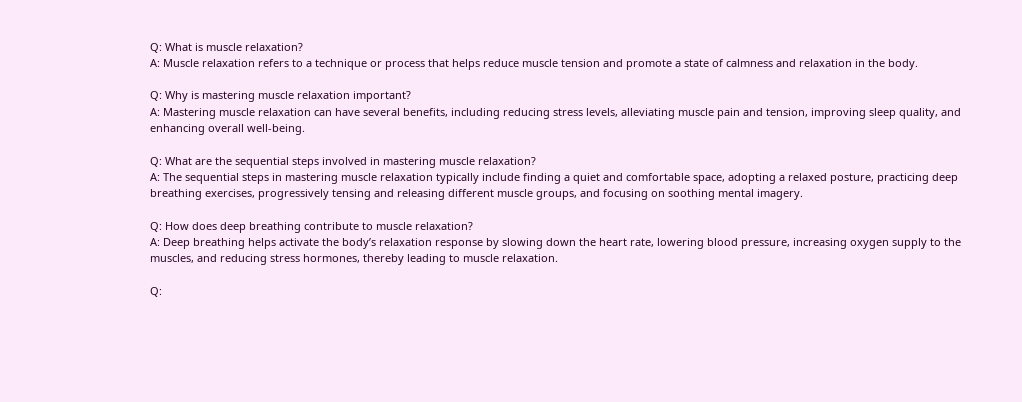Q: What is muscle relaxation?
A: Muscle relaxation refers to a technique or process that helps reduce muscle tension and promote a state of calmness and relaxation in the body.

Q: Why is mastering muscle relaxation important?
A: Mastering muscle relaxation can have several benefits, including reducing stress levels, alleviating muscle pain and tension, improving sleep quality, and enhancing overall well-being.

Q: What are the sequential steps involved in mastering muscle relaxation?
A: The sequential steps in mastering muscle relaxation typically include finding a quiet and comfortable space, adopting a relaxed posture, practicing deep breathing exercises, progressively tensing and releasing different muscle groups, and focusing on soothing mental imagery.

Q: How does deep breathing contribute to muscle relaxation?
A: Deep breathing helps activate the body’s relaxation response by slowing down the heart rate, lowering blood pressure, increasing oxygen supply to the muscles, and reducing stress hormones, thereby leading to muscle relaxation.

Q: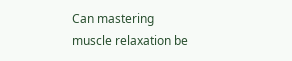Can mastering muscle relaxation be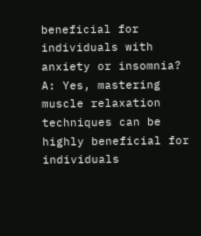beneficial for individuals with anxiety or insomnia?
A: Yes, mastering muscle relaxation techniques can be highly beneficial for individuals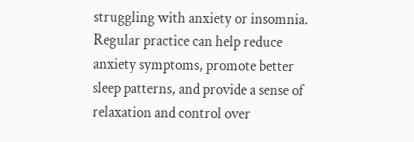struggling with anxiety or insomnia. Regular practice can help reduce anxiety symptoms, promote better sleep patterns, and provide a sense of relaxation and control over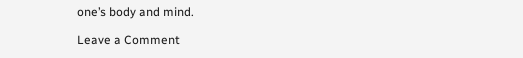one’s body and mind.

Leave a Comment